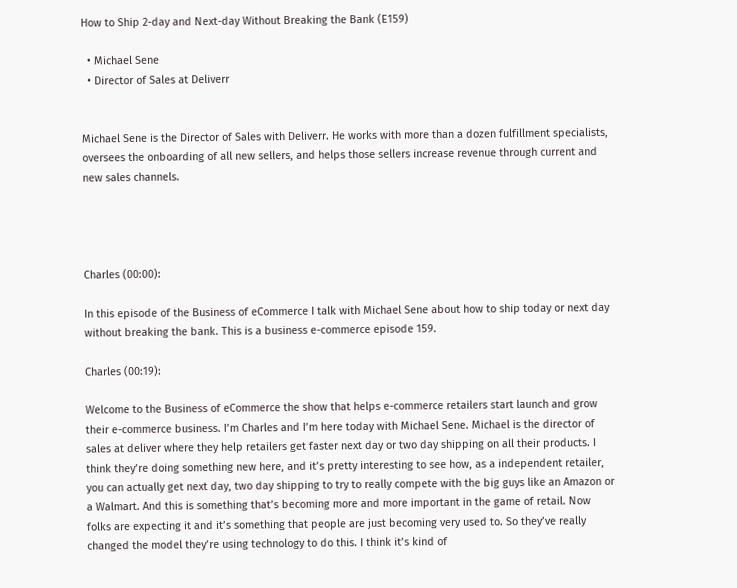How to Ship 2-day and Next-day Without Breaking the Bank (E159)

  • Michael Sene
  • Director of Sales at Deliverr


Michael Sene is the Director of Sales with Deliverr. He works with more than a dozen fulfillment specialists, oversees the onboarding of all new sellers, and helps those sellers increase revenue through current and new sales channels.




Charles (00:00):

In this episode of the Business of eCommerce I talk with Michael Sene about how to ship today or next day without breaking the bank. This is a business e-commerce episode 159.

Charles (00:19):

Welcome to the Business of eCommerce the show that helps e-commerce retailers start launch and grow their e-commerce business. I’m Charles and I’m here today with Michael Sene. Michael is the director of sales at deliver where they help retailers get faster next day or two day shipping on all their products. I think they’re doing something new here, and it’s pretty interesting to see how, as a independent retailer, you can actually get next day, two day shipping to try to really compete with the big guys like an Amazon or a Walmart. And this is something that’s becoming more and more important in the game of retail. Now folks are expecting it and it’s something that people are just becoming very used to. So they’ve really changed the model they’re using technology to do this. I think it’s kind of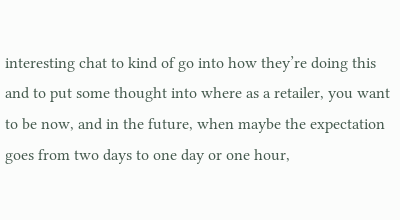interesting chat to kind of go into how they’re doing this and to put some thought into where as a retailer, you want to be now, and in the future, when maybe the expectation goes from two days to one day or one hour,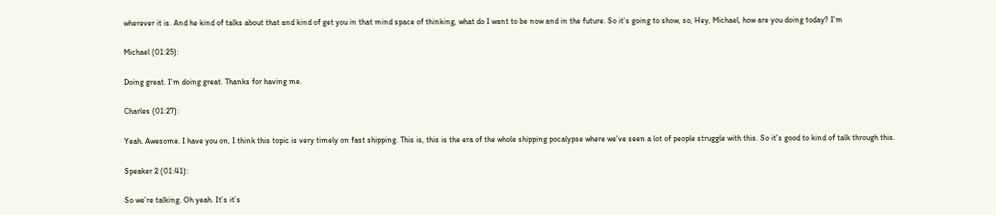wherever it is. And he kind of talks about that and kind of get you in that mind space of thinking, what do I want to be now and in the future. So it’s going to show, so, Hey, Michael, how are you doing today? I’m

Michael (01:25):

Doing great. I’m doing great. Thanks for having me.

Charles (01:27):

Yeah. Awesome. I have you on, I think this topic is very timely on fast shipping. This is, this is the era of the whole shipping pocalypse where we’ve seen a lot of people struggle with this. So it’s good to kind of talk through this.

Speaker 2 (01:41):

So we’re talking. Oh yeah. It’s it’s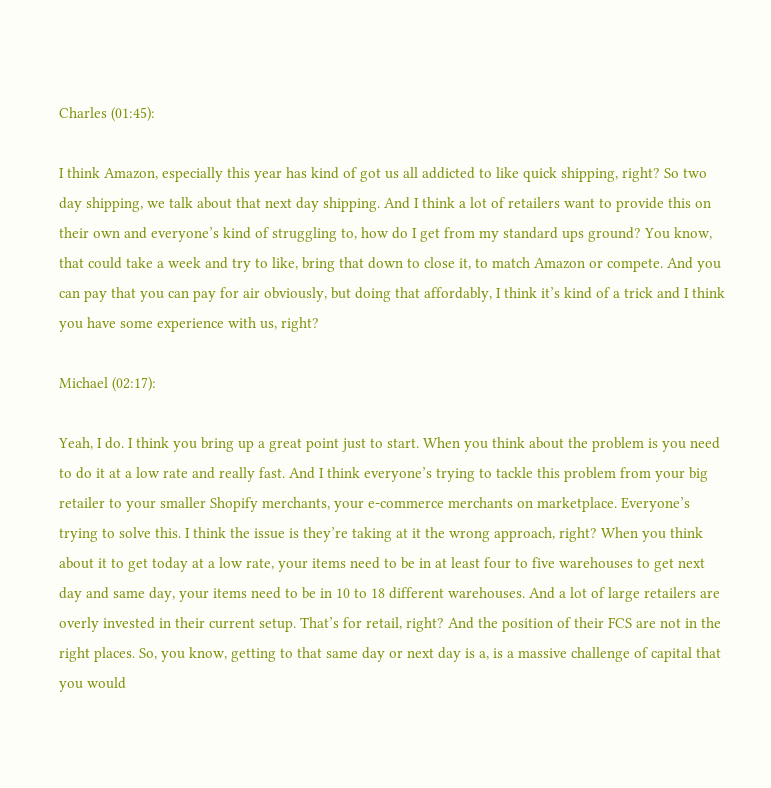Charles (01:45):

I think Amazon, especially this year has kind of got us all addicted to like quick shipping, right? So two day shipping, we talk about that next day shipping. And I think a lot of retailers want to provide this on their own and everyone’s kind of struggling to, how do I get from my standard ups ground? You know, that could take a week and try to like, bring that down to close it, to match Amazon or compete. And you can pay that you can pay for air obviously, but doing that affordably, I think it’s kind of a trick and I think you have some experience with us, right?

Michael (02:17):

Yeah, I do. I think you bring up a great point just to start. When you think about the problem is you need to do it at a low rate and really fast. And I think everyone’s trying to tackle this problem from your big retailer to your smaller Shopify merchants, your e-commerce merchants on marketplace. Everyone’s trying to solve this. I think the issue is they’re taking at it the wrong approach, right? When you think about it to get today at a low rate, your items need to be in at least four to five warehouses to get next day and same day, your items need to be in 10 to 18 different warehouses. And a lot of large retailers are overly invested in their current setup. That’s for retail, right? And the position of their FCS are not in the right places. So, you know, getting to that same day or next day is a, is a massive challenge of capital that you would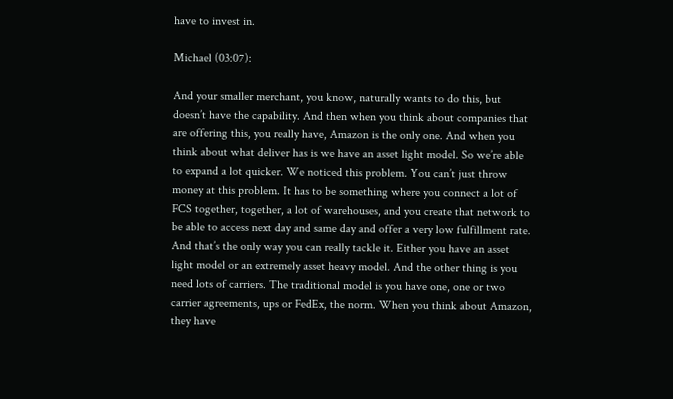have to invest in.

Michael (03:07):

And your smaller merchant, you know, naturally wants to do this, but doesn’t have the capability. And then when you think about companies that are offering this, you really have, Amazon is the only one. And when you think about what deliver has is we have an asset light model. So we’re able to expand a lot quicker. We noticed this problem. You can’t just throw money at this problem. It has to be something where you connect a lot of FCS together, together, a lot of warehouses, and you create that network to be able to access next day and same day and offer a very low fulfillment rate. And that’s the only way you can really tackle it. Either you have an asset light model or an extremely asset heavy model. And the other thing is you need lots of carriers. The traditional model is you have one, one or two carrier agreements, ups or FedEx, the norm. When you think about Amazon, they have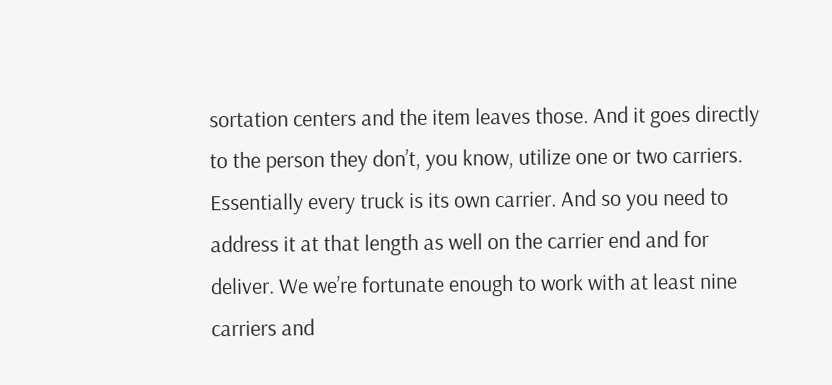sortation centers and the item leaves those. And it goes directly to the person they don’t, you know, utilize one or two carriers. Essentially every truck is its own carrier. And so you need to address it at that length as well on the carrier end and for deliver. We we’re fortunate enough to work with at least nine carriers and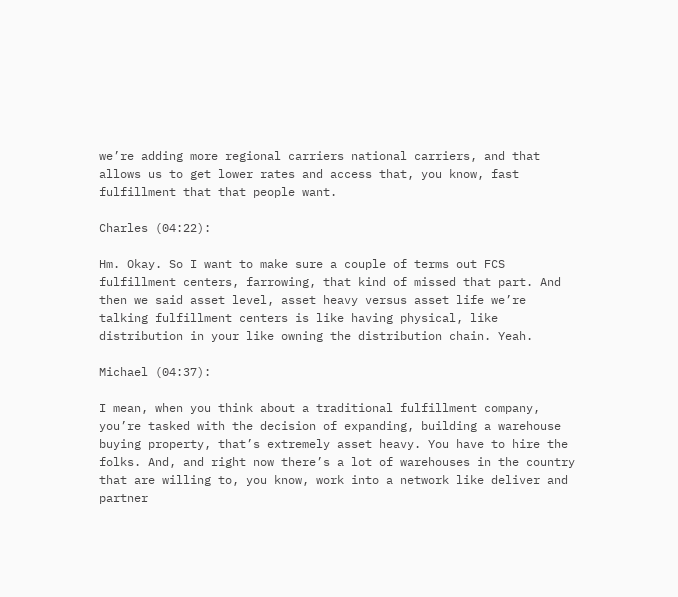we’re adding more regional carriers national carriers, and that allows us to get lower rates and access that, you know, fast fulfillment that that people want.

Charles (04:22):

Hm. Okay. So I want to make sure a couple of terms out FCS fulfillment centers, farrowing, that kind of missed that part. And then we said asset level, asset heavy versus asset life we’re talking fulfillment centers is like having physical, like distribution in your like owning the distribution chain. Yeah.

Michael (04:37):

I mean, when you think about a traditional fulfillment company, you’re tasked with the decision of expanding, building a warehouse buying property, that’s extremely asset heavy. You have to hire the folks. And, and right now there’s a lot of warehouses in the country that are willing to, you know, work into a network like deliver and partner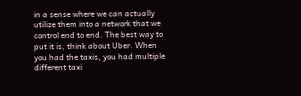in a sense where we can actually utilize them into a network that we control end to end. The best way to put it is, think about Uber. When you had the taxis, you had multiple different taxi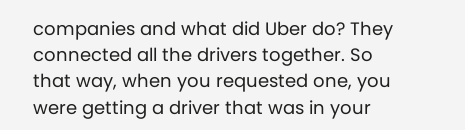companies and what did Uber do? They connected all the drivers together. So that way, when you requested one, you were getting a driver that was in your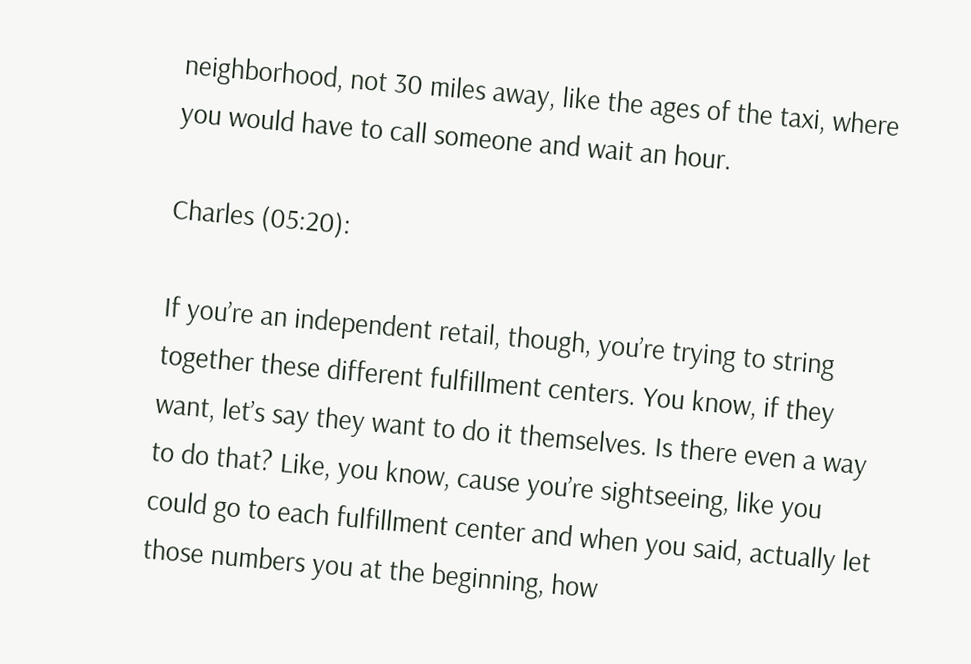neighborhood, not 30 miles away, like the ages of the taxi, where you would have to call someone and wait an hour.

Charles (05:20):

If you’re an independent retail, though, you’re trying to string together these different fulfillment centers. You know, if they want, let’s say they want to do it themselves. Is there even a way to do that? Like, you know, cause you’re sightseeing, like you could go to each fulfillment center and when you said, actually let those numbers you at the beginning, how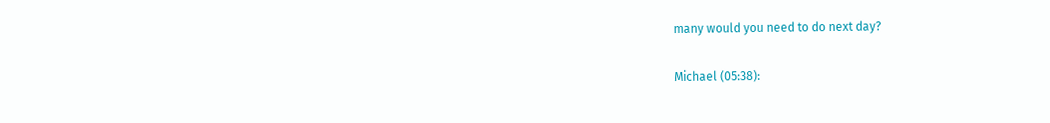many would you need to do next day?

Michael (05:38):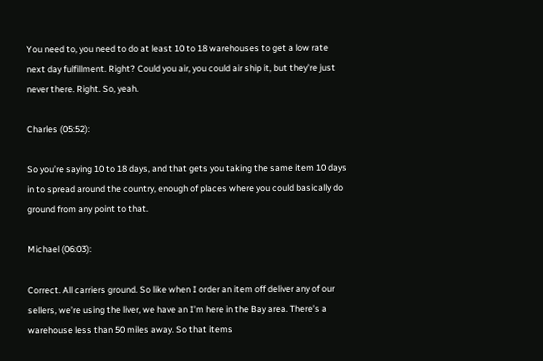You need to, you need to do at least 10 to 18 warehouses to get a low rate next day fulfillment. Right? Could you air, you could air ship it, but they’re just never there. Right. So, yeah.

Charles (05:52):

So you’re saying 10 to 18 days, and that gets you taking the same item 10 days in to spread around the country, enough of places where you could basically do ground from any point to that.

Michael (06:03):

Correct. All carriers ground. So like when I order an item off deliver any of our sellers, we’re using the liver, we have an I’m here in the Bay area. There’s a warehouse less than 50 miles away. So that items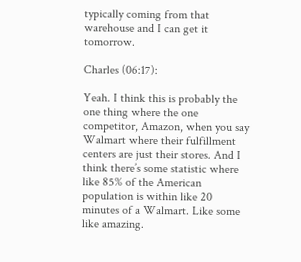typically coming from that warehouse and I can get it tomorrow.

Charles (06:17):

Yeah. I think this is probably the one thing where the one competitor, Amazon, when you say Walmart where their fulfillment centers are just their stores. And I think there’s some statistic where like 85% of the American population is within like 20 minutes of a Walmart. Like some like amazing.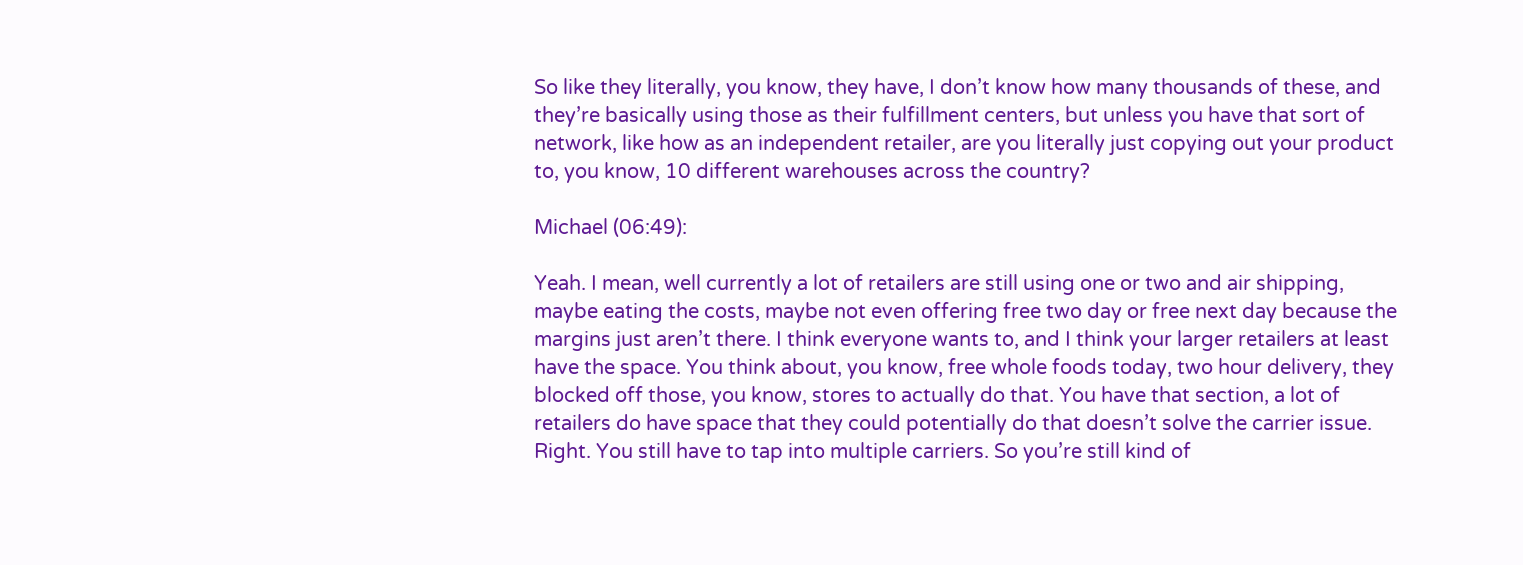So like they literally, you know, they have, I don’t know how many thousands of these, and they’re basically using those as their fulfillment centers, but unless you have that sort of network, like how as an independent retailer, are you literally just copying out your product to, you know, 10 different warehouses across the country?

Michael (06:49):

Yeah. I mean, well currently a lot of retailers are still using one or two and air shipping, maybe eating the costs, maybe not even offering free two day or free next day because the margins just aren’t there. I think everyone wants to, and I think your larger retailers at least have the space. You think about, you know, free whole foods today, two hour delivery, they blocked off those, you know, stores to actually do that. You have that section, a lot of retailers do have space that they could potentially do that doesn’t solve the carrier issue. Right. You still have to tap into multiple carriers. So you’re still kind of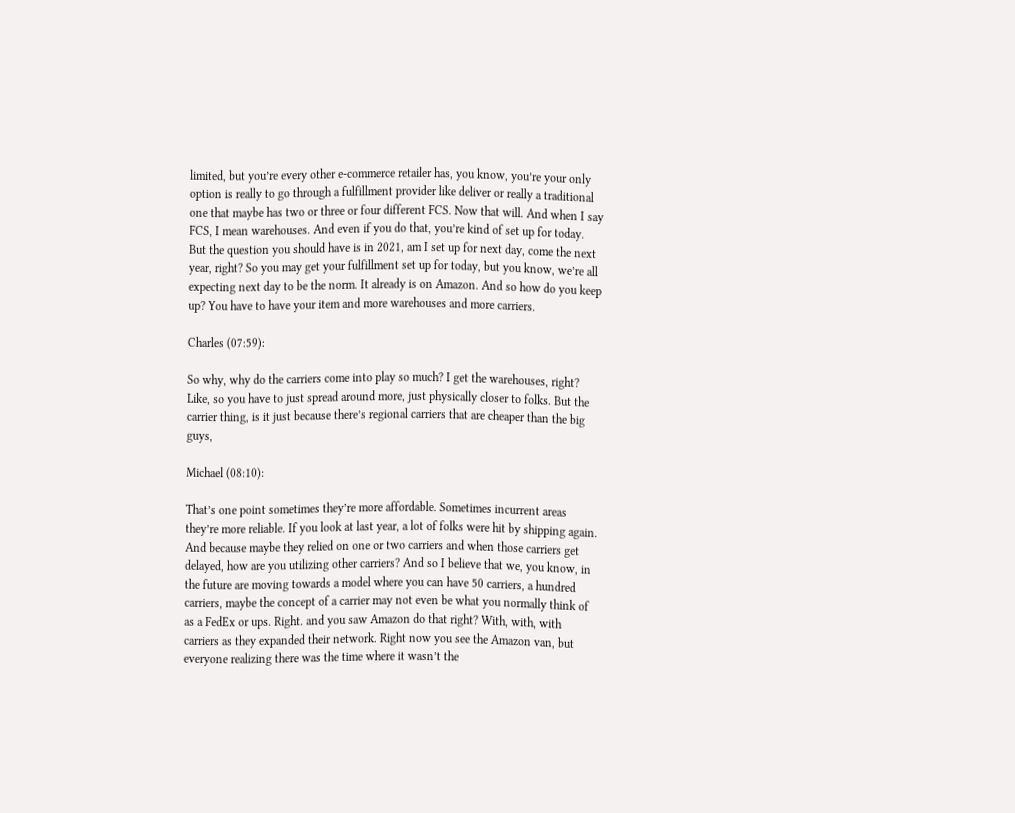limited, but you’re every other e-commerce retailer has, you know, you’re your only option is really to go through a fulfillment provider like deliver or really a traditional one that maybe has two or three or four different FCS. Now that will. And when I say FCS, I mean warehouses. And even if you do that, you’re kind of set up for today. But the question you should have is in 2021, am I set up for next day, come the next year, right? So you may get your fulfillment set up for today, but you know, we’re all expecting next day to be the norm. It already is on Amazon. And so how do you keep up? You have to have your item and more warehouses and more carriers.

Charles (07:59):

So why, why do the carriers come into play so much? I get the warehouses, right? Like, so you have to just spread around more, just physically closer to folks. But the carrier thing, is it just because there’s regional carriers that are cheaper than the big guys,

Michael (08:10):

That’s one point sometimes they’re more affordable. Sometimes incurrent areas they’re more reliable. If you look at last year, a lot of folks were hit by shipping again. And because maybe they relied on one or two carriers and when those carriers get delayed, how are you utilizing other carriers? And so I believe that we, you know, in the future are moving towards a model where you can have 50 carriers, a hundred carriers, maybe the concept of a carrier may not even be what you normally think of as a FedEx or ups. Right. and you saw Amazon do that right? With, with, with carriers as they expanded their network. Right now you see the Amazon van, but everyone realizing there was the time where it wasn’t the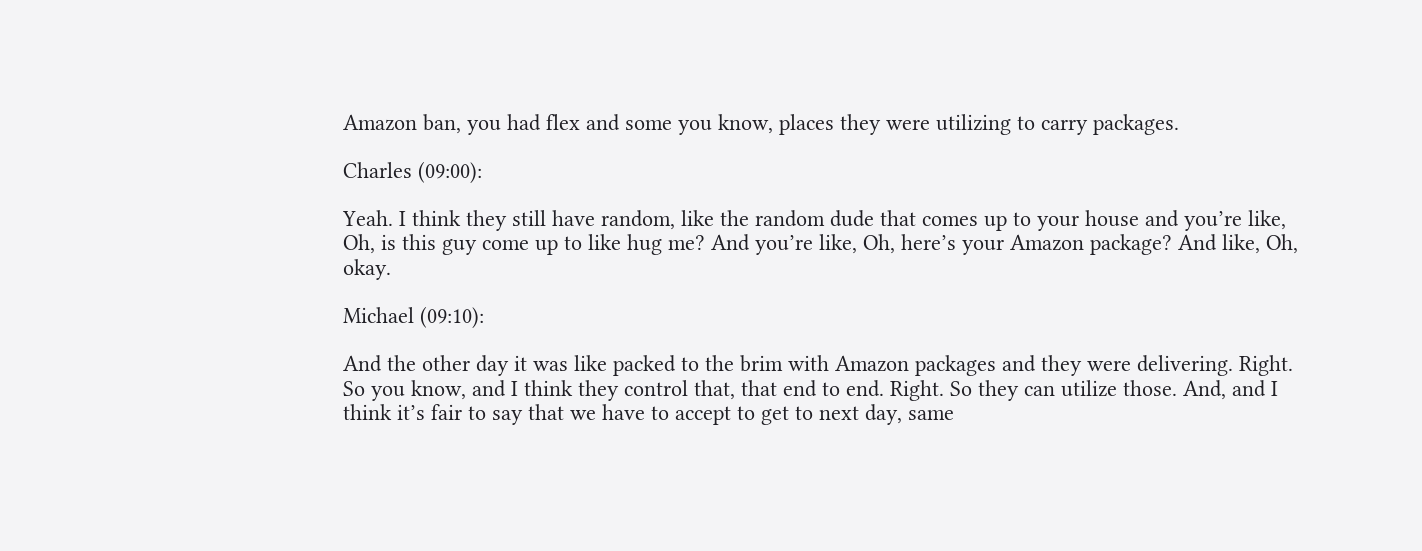Amazon ban, you had flex and some you know, places they were utilizing to carry packages.

Charles (09:00):

Yeah. I think they still have random, like the random dude that comes up to your house and you’re like, Oh, is this guy come up to like hug me? And you’re like, Oh, here’s your Amazon package? And like, Oh, okay.

Michael (09:10):

And the other day it was like packed to the brim with Amazon packages and they were delivering. Right. So you know, and I think they control that, that end to end. Right. So they can utilize those. And, and I think it’s fair to say that we have to accept to get to next day, same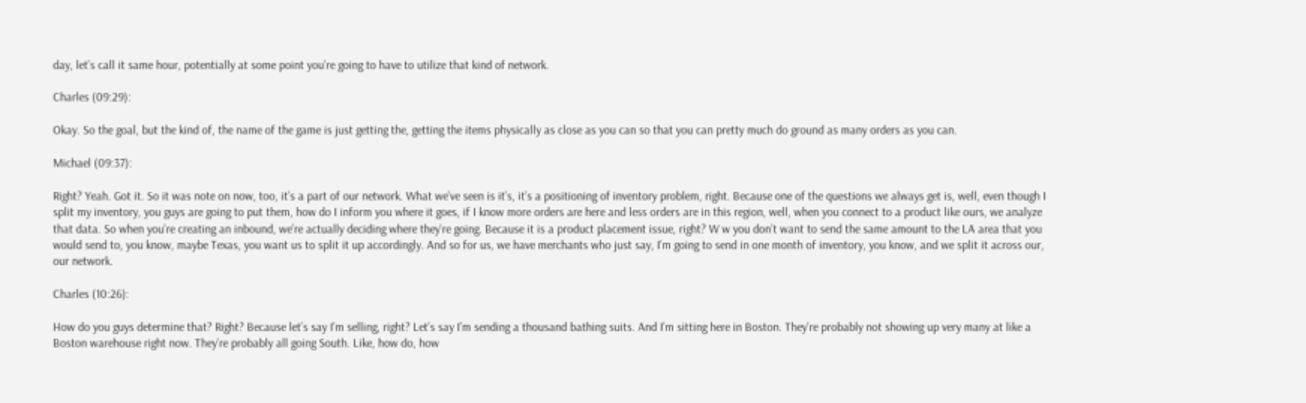day, let’s call it same hour, potentially at some point you’re going to have to utilize that kind of network.

Charles (09:29):

Okay. So the goal, but the kind of, the name of the game is just getting the, getting the items physically as close as you can so that you can pretty much do ground as many orders as you can.

Michael (09:37):

Right? Yeah. Got it. So it was note on now, too, it’s a part of our network. What we’ve seen is it’s, it’s a positioning of inventory problem, right. Because one of the questions we always get is, well, even though I split my inventory, you guys are going to put them, how do I inform you where it goes, if I know more orders are here and less orders are in this region, well, when you connect to a product like ours, we analyze that data. So when you’re creating an inbound, we’re actually deciding where they’re going. Because it is a product placement issue, right? W w you don’t want to send the same amount to the LA area that you would send to, you know, maybe Texas, you want us to split it up accordingly. And so for us, we have merchants who just say, I’m going to send in one month of inventory, you know, and we split it across our, our network.

Charles (10:26):

How do you guys determine that? Right? Because let’s say I’m selling, right? Let’s say I’m sending a thousand bathing suits. And I’m sitting here in Boston. They’re probably not showing up very many at like a Boston warehouse right now. They’re probably all going South. Like, how do, how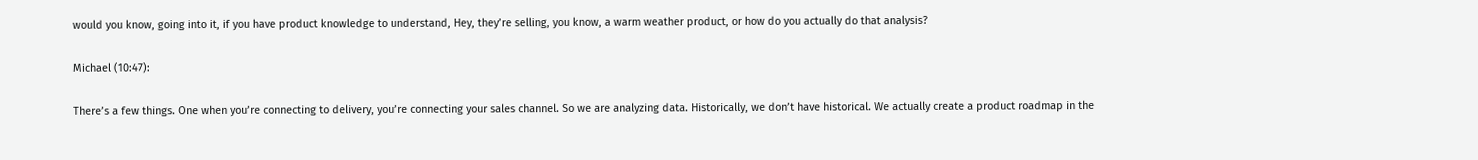would you know, going into it, if you have product knowledge to understand, Hey, they’re selling, you know, a warm weather product, or how do you actually do that analysis?

Michael (10:47):

There’s a few things. One when you’re connecting to delivery, you’re connecting your sales channel. So we are analyzing data. Historically, we don’t have historical. We actually create a product roadmap in the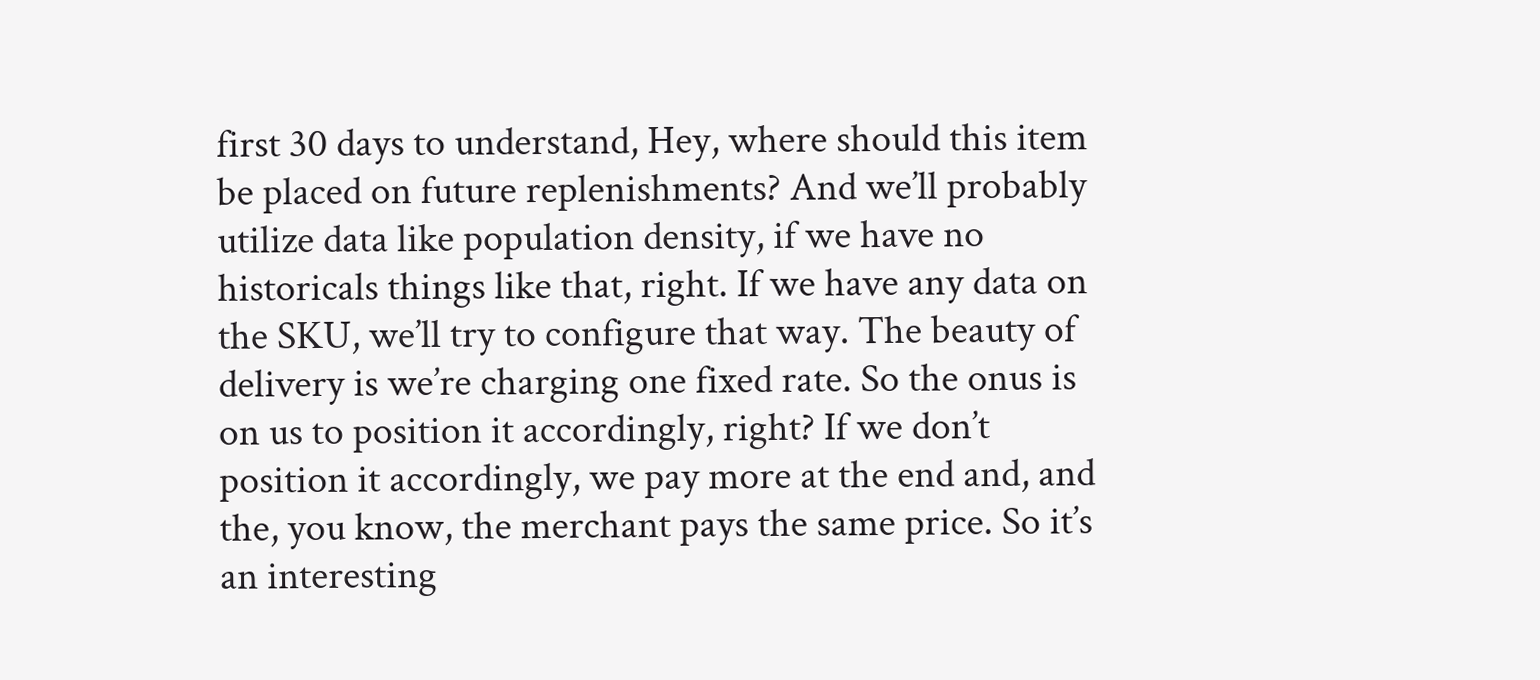first 30 days to understand, Hey, where should this item be placed on future replenishments? And we’ll probably utilize data like population density, if we have no historicals things like that, right. If we have any data on the SKU, we’ll try to configure that way. The beauty of delivery is we’re charging one fixed rate. So the onus is on us to position it accordingly, right? If we don’t position it accordingly, we pay more at the end and, and the, you know, the merchant pays the same price. So it’s an interesting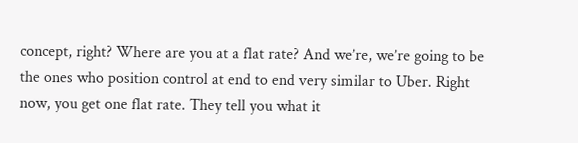concept, right? Where are you at a flat rate? And we’re, we’re going to be the ones who position control at end to end very similar to Uber. Right now, you get one flat rate. They tell you what it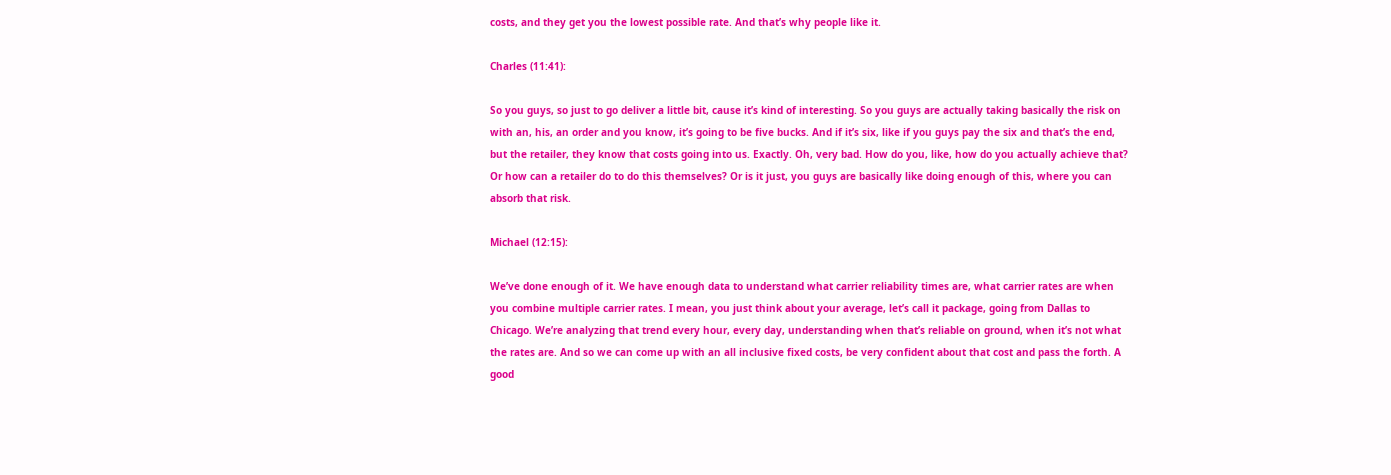costs, and they get you the lowest possible rate. And that’s why people like it.

Charles (11:41):

So you guys, so just to go deliver a little bit, cause it’s kind of interesting. So you guys are actually taking basically the risk on with an, his, an order and you know, it’s going to be five bucks. And if it’s six, like if you guys pay the six and that’s the end, but the retailer, they know that costs going into us. Exactly. Oh, very bad. How do you, like, how do you actually achieve that? Or how can a retailer do to do this themselves? Or is it just, you guys are basically like doing enough of this, where you can absorb that risk.

Michael (12:15):

We’ve done enough of it. We have enough data to understand what carrier reliability times are, what carrier rates are when you combine multiple carrier rates. I mean, you just think about your average, let’s call it package, going from Dallas to Chicago. We’re analyzing that trend every hour, every day, understanding when that’s reliable on ground, when it’s not what the rates are. And so we can come up with an all inclusive fixed costs, be very confident about that cost and pass the forth. A good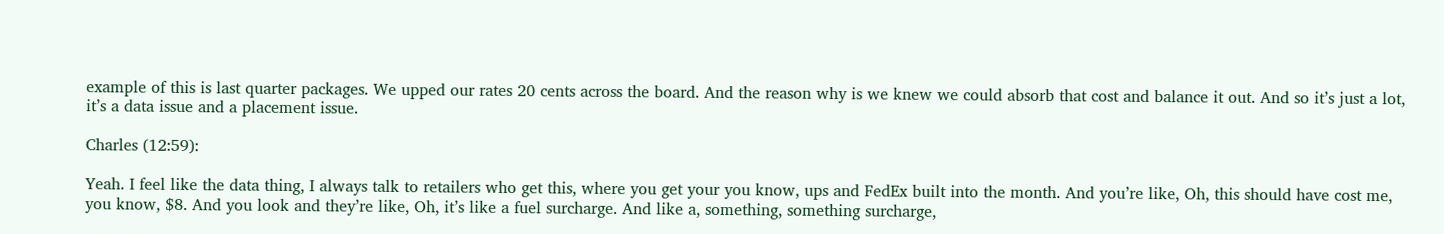example of this is last quarter packages. We upped our rates 20 cents across the board. And the reason why is we knew we could absorb that cost and balance it out. And so it’s just a lot, it’s a data issue and a placement issue.

Charles (12:59):

Yeah. I feel like the data thing, I always talk to retailers who get this, where you get your you know, ups and FedEx built into the month. And you’re like, Oh, this should have cost me, you know, $8. And you look and they’re like, Oh, it’s like a fuel surcharge. And like a, something, something surcharge,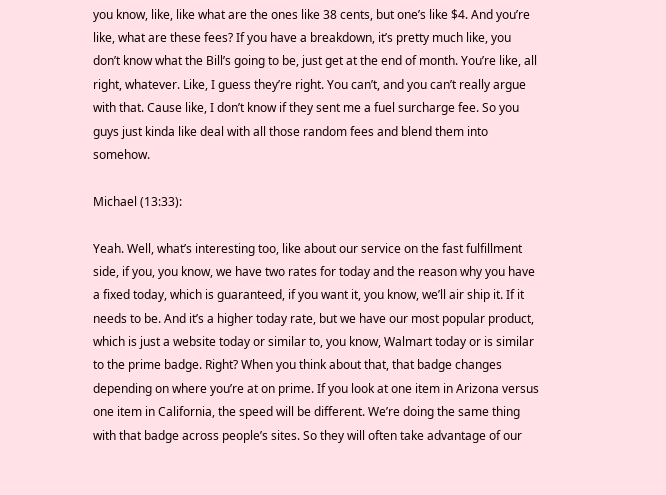you know, like, like what are the ones like 38 cents, but one’s like $4. And you’re like, what are these fees? If you have a breakdown, it’s pretty much like, you don’t know what the Bill’s going to be, just get at the end of month. You’re like, all right, whatever. Like, I guess they’re right. You can’t, and you can’t really argue with that. Cause like, I don’t know if they sent me a fuel surcharge fee. So you guys just kinda like deal with all those random fees and blend them into somehow.

Michael (13:33):

Yeah. Well, what’s interesting too, like about our service on the fast fulfillment side, if you, you know, we have two rates for today and the reason why you have a fixed today, which is guaranteed, if you want it, you know, we’ll air ship it. If it needs to be. And it’s a higher today rate, but we have our most popular product, which is just a website today or similar to, you know, Walmart today or is similar to the prime badge. Right? When you think about that, that badge changes depending on where you’re at on prime. If you look at one item in Arizona versus one item in California, the speed will be different. We’re doing the same thing with that badge across people’s sites. So they will often take advantage of our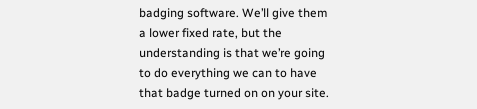badging software. We’ll give them a lower fixed rate, but the understanding is that we’re going to do everything we can to have that badge turned on on your site.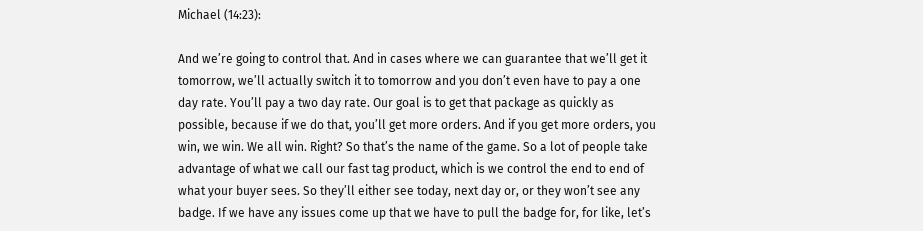Michael (14:23):

And we’re going to control that. And in cases where we can guarantee that we’ll get it tomorrow, we’ll actually switch it to tomorrow and you don’t even have to pay a one day rate. You’ll pay a two day rate. Our goal is to get that package as quickly as possible, because if we do that, you’ll get more orders. And if you get more orders, you win, we win. We all win. Right? So that’s the name of the game. So a lot of people take advantage of what we call our fast tag product, which is we control the end to end of what your buyer sees. So they’ll either see today, next day or, or they won’t see any badge. If we have any issues come up that we have to pull the badge for, for like, let’s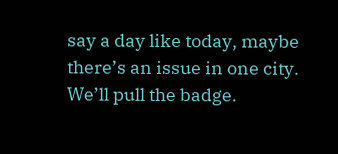say a day like today, maybe there’s an issue in one city. We’ll pull the badge.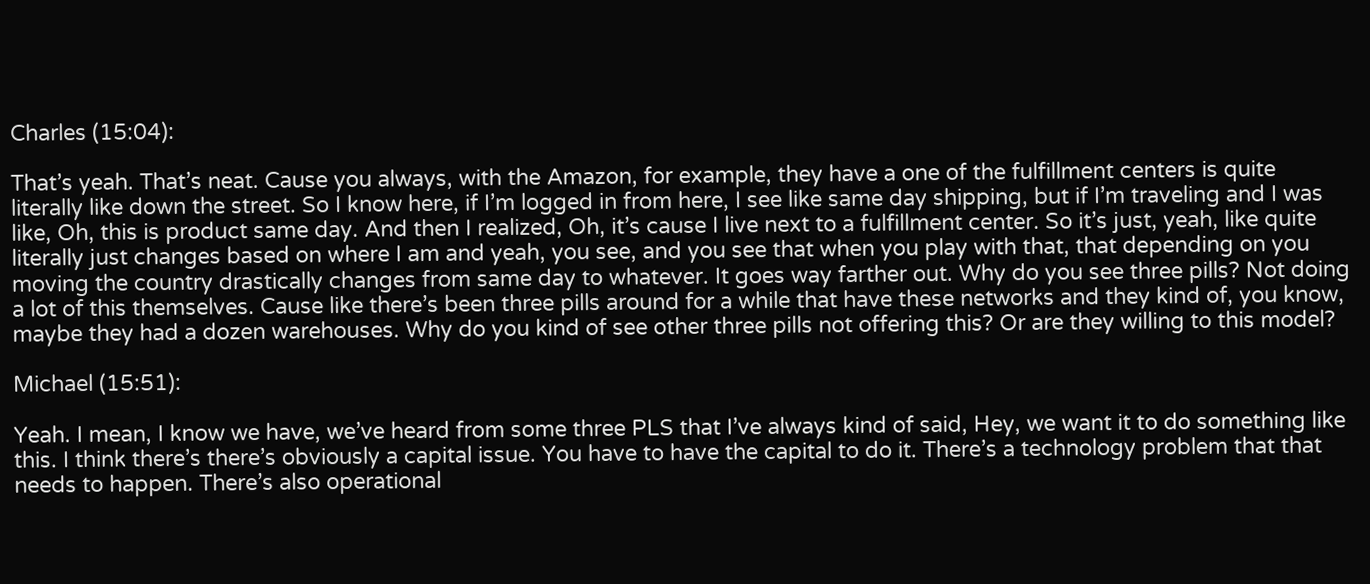Charles (15:04):

That’s yeah. That’s neat. Cause you always, with the Amazon, for example, they have a one of the fulfillment centers is quite literally like down the street. So I know here, if I’m logged in from here, I see like same day shipping, but if I’m traveling and I was like, Oh, this is product same day. And then I realized, Oh, it’s cause I live next to a fulfillment center. So it’s just, yeah, like quite literally just changes based on where I am and yeah, you see, and you see that when you play with that, that depending on you moving the country drastically changes from same day to whatever. It goes way farther out. Why do you see three pills? Not doing a lot of this themselves. Cause like there’s been three pills around for a while that have these networks and they kind of, you know, maybe they had a dozen warehouses. Why do you kind of see other three pills not offering this? Or are they willing to this model?

Michael (15:51):

Yeah. I mean, I know we have, we’ve heard from some three PLS that I’ve always kind of said, Hey, we want it to do something like this. I think there’s there’s obviously a capital issue. You have to have the capital to do it. There’s a technology problem that that needs to happen. There’s also operational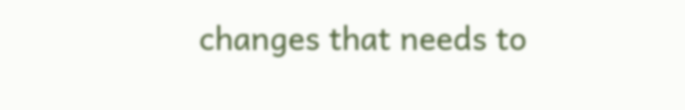changes that needs to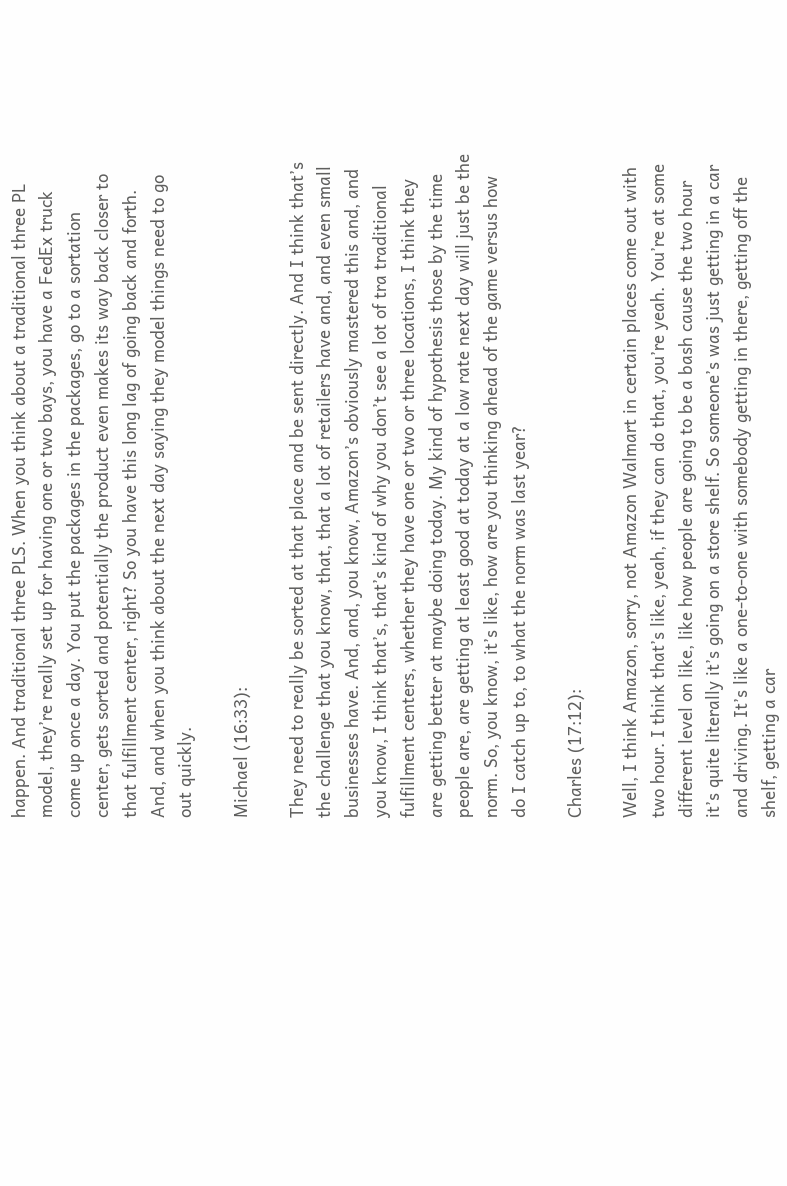happen. And traditional three PLS. When you think about a traditional three PL model, they’re really set up for having one or two bays, you have a FedEx truck come up once a day. You put the packages in the packages, go to a sortation center, gets sorted and potentially the product even makes its way back closer to that fulfillment center, right? So you have this long lag of going back and forth. And, and when you think about the next day saying they model things need to go out quickly.

Michael (16:33):

They need to really be sorted at that place and be sent directly. And I think that’s the challenge that you know, that, that a lot of retailers have and, and even small businesses have. And, and, you know, Amazon’s obviously mastered this and, and you know, I think that’s, that’s kind of why you don’t see a lot of tra traditional fulfillment centers, whether they have one or two or three locations, I think they are getting better at maybe doing today. My kind of hypothesis those by the time people are, are getting at least good at today at a low rate next day will just be the norm. So, you know, it’s like, how are you thinking ahead of the game versus how do I catch up to, to what the norm was last year?

Charles (17:12):

Well, I think Amazon, sorry, not Amazon Walmart in certain places come out with two hour. I think that’s like, yeah, if they can do that, you’re yeah. You’re at some different level on like, like how people are going to be a bash cause the two hour it’s quite literally it’s going on a store shelf. So someone’s was just getting in a car and driving. It’s like a one-to-one with somebody getting in there, getting off the shelf, getting a car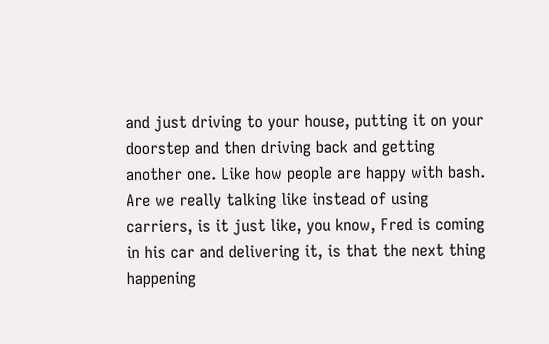and just driving to your house, putting it on your doorstep and then driving back and getting another one. Like how people are happy with bash. Are we really talking like instead of using carriers, is it just like, you know, Fred is coming in his car and delivering it, is that the next thing happening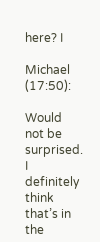here? I

Michael (17:50):

Would not be surprised. I definitely think that’s in the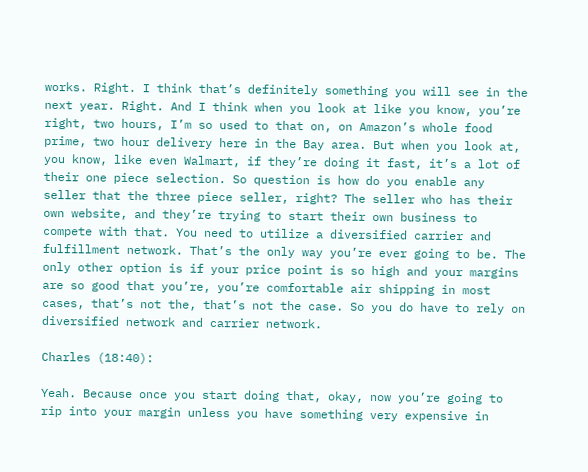works. Right. I think that’s definitely something you will see in the next year. Right. And I think when you look at like you know, you’re right, two hours, I’m so used to that on, on Amazon’s whole food prime, two hour delivery here in the Bay area. But when you look at, you know, like even Walmart, if they’re doing it fast, it’s a lot of their one piece selection. So question is how do you enable any seller that the three piece seller, right? The seller who has their own website, and they’re trying to start their own business to compete with that. You need to utilize a diversified carrier and fulfillment network. That’s the only way you’re ever going to be. The only other option is if your price point is so high and your margins are so good that you’re, you’re comfortable air shipping in most cases, that’s not the, that’s not the case. So you do have to rely on diversified network and carrier network.

Charles (18:40):

Yeah. Because once you start doing that, okay, now you’re going to rip into your margin unless you have something very expensive in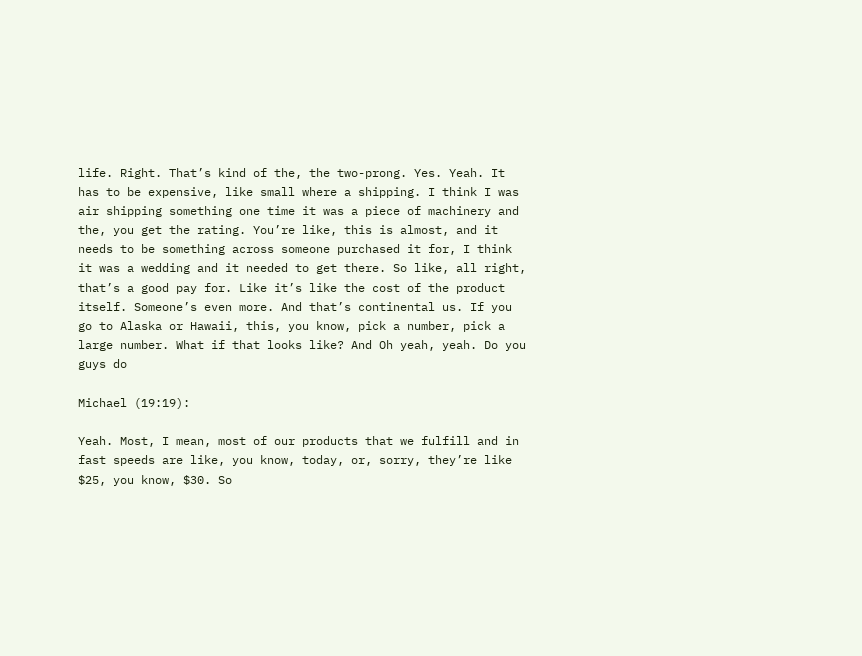life. Right. That’s kind of the, the two-prong. Yes. Yeah. It has to be expensive, like small where a shipping. I think I was air shipping something one time it was a piece of machinery and the, you get the rating. You’re like, this is almost, and it needs to be something across someone purchased it for, I think it was a wedding and it needed to get there. So like, all right, that’s a good pay for. Like it’s like the cost of the product itself. Someone’s even more. And that’s continental us. If you go to Alaska or Hawaii, this, you know, pick a number, pick a large number. What if that looks like? And Oh yeah, yeah. Do you guys do

Michael (19:19):

Yeah. Most, I mean, most of our products that we fulfill and in fast speeds are like, you know, today, or, sorry, they’re like $25, you know, $30. So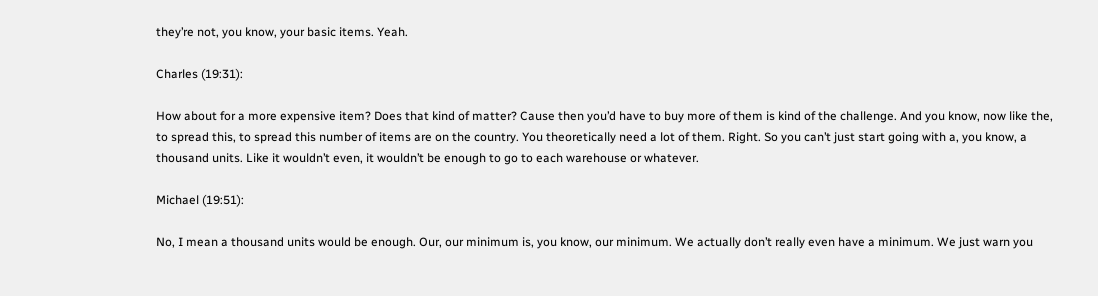they’re not, you know, your basic items. Yeah.

Charles (19:31):

How about for a more expensive item? Does that kind of matter? Cause then you’d have to buy more of them is kind of the challenge. And you know, now like the, to spread this, to spread this number of items are on the country. You theoretically need a lot of them. Right. So you can’t just start going with a, you know, a thousand units. Like it wouldn’t even, it wouldn’t be enough to go to each warehouse or whatever.

Michael (19:51):

No, I mean a thousand units would be enough. Our, our minimum is, you know, our minimum. We actually don’t really even have a minimum. We just warn you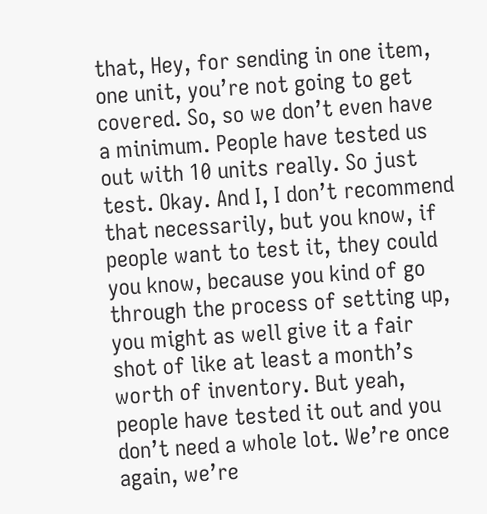that, Hey, for sending in one item, one unit, you’re not going to get covered. So, so we don’t even have a minimum. People have tested us out with 10 units really. So just test. Okay. And I, I don’t recommend that necessarily, but you know, if people want to test it, they could you know, because you kind of go through the process of setting up, you might as well give it a fair shot of like at least a month’s worth of inventory. But yeah, people have tested it out and you don’t need a whole lot. We’re once again, we’re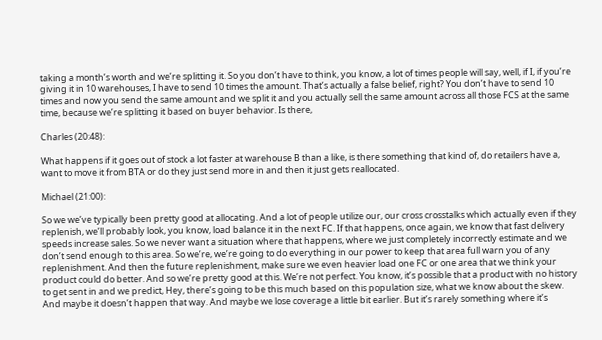taking a month’s worth and we’re splitting it. So you don’t have to think, you know, a lot of times people will say, well, if I, if you’re giving it in 10 warehouses, I have to send 10 times the amount. That’s actually a false belief, right? You don’t have to send 10 times and now you send the same amount and we split it and you actually sell the same amount across all those FCS at the same time, because we’re splitting it based on buyer behavior. Is there,

Charles (20:48):

What happens if it goes out of stock a lot faster at warehouse B than a like, is there something that kind of, do retailers have a, want to move it from BTA or do they just send more in and then it just gets reallocated.

Michael (21:00):

So we we’ve typically been pretty good at allocating. And a lot of people utilize our, our cross crosstalks which actually even if they replenish, we’ll probably look, you know, load balance it in the next FC. If that happens, once again, we know that fast delivery speeds increase sales. So we never want a situation where that happens, where we just completely incorrectly estimate and we don’t send enough to this area. So we’re, we’re going to do everything in our power to keep that area full warn you of any replenishment. And then the future replenishment, make sure we even heavier load one FC or one area that we think your product could do better. And so we’re pretty good at this. We’re not perfect. You know, it’s possible that a product with no history to get sent in and we predict, Hey, there’s going to be this much based on this population size, what we know about the skew. And maybe it doesn’t happen that way. And maybe we lose coverage a little bit earlier. But it’s rarely something where it’s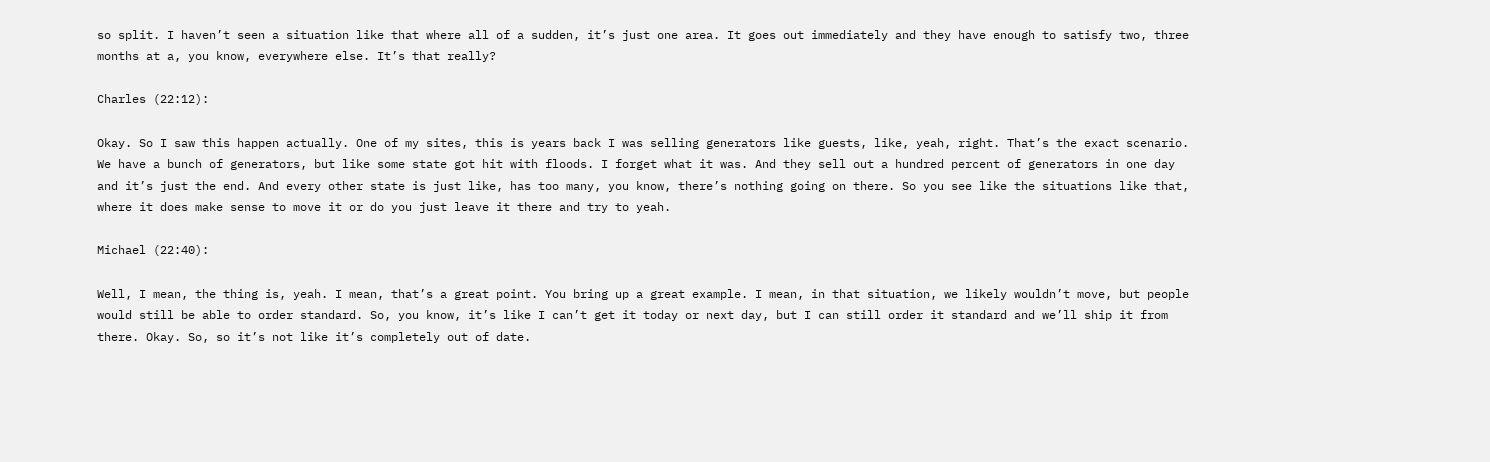so split. I haven’t seen a situation like that where all of a sudden, it’s just one area. It goes out immediately and they have enough to satisfy two, three months at a, you know, everywhere else. It’s that really?

Charles (22:12):

Okay. So I saw this happen actually. One of my sites, this is years back I was selling generators like guests, like, yeah, right. That’s the exact scenario. We have a bunch of generators, but like some state got hit with floods. I forget what it was. And they sell out a hundred percent of generators in one day and it’s just the end. And every other state is just like, has too many, you know, there’s nothing going on there. So you see like the situations like that, where it does make sense to move it or do you just leave it there and try to yeah.

Michael (22:40):

Well, I mean, the thing is, yeah. I mean, that’s a great point. You bring up a great example. I mean, in that situation, we likely wouldn’t move, but people would still be able to order standard. So, you know, it’s like I can’t get it today or next day, but I can still order it standard and we’ll ship it from there. Okay. So, so it’s not like it’s completely out of date.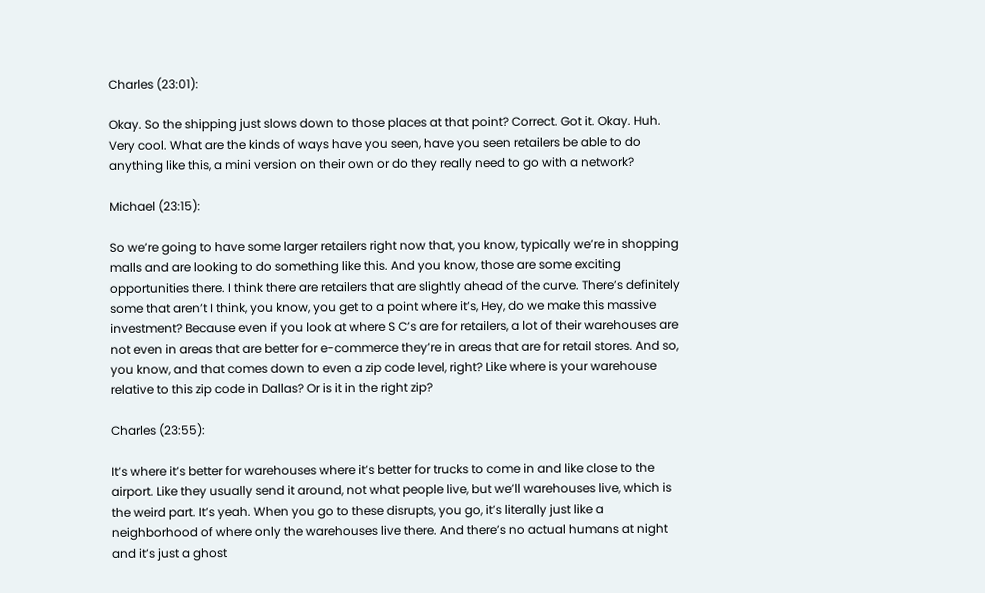Charles (23:01):

Okay. So the shipping just slows down to those places at that point? Correct. Got it. Okay. Huh. Very cool. What are the kinds of ways have you seen, have you seen retailers be able to do anything like this, a mini version on their own or do they really need to go with a network?

Michael (23:15):

So we’re going to have some larger retailers right now that, you know, typically we’re in shopping malls and are looking to do something like this. And you know, those are some exciting opportunities there. I think there are retailers that are slightly ahead of the curve. There’s definitely some that aren’t I think, you know, you get to a point where it’s, Hey, do we make this massive investment? Because even if you look at where S C’s are for retailers, a lot of their warehouses are not even in areas that are better for e-commerce they’re in areas that are for retail stores. And so, you know, and that comes down to even a zip code level, right? Like where is your warehouse relative to this zip code in Dallas? Or is it in the right zip?

Charles (23:55):

It’s where it’s better for warehouses where it’s better for trucks to come in and like close to the airport. Like they usually send it around, not what people live, but we’ll warehouses live, which is the weird part. It’s yeah. When you go to these disrupts, you go, it’s literally just like a neighborhood of where only the warehouses live there. And there’s no actual humans at night and it’s just a ghost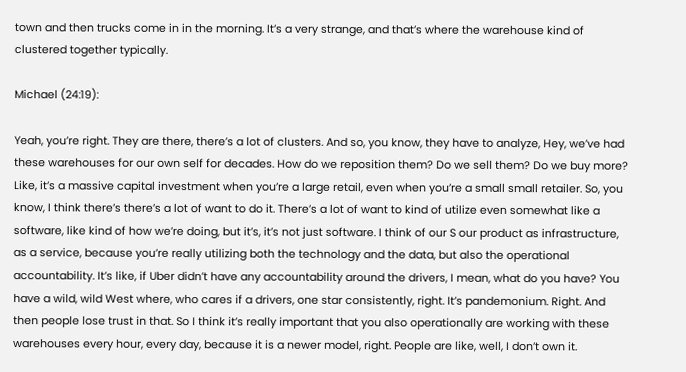town and then trucks come in in the morning. It’s a very strange, and that’s where the warehouse kind of clustered together typically.

Michael (24:19):

Yeah, you’re right. They are there, there’s a lot of clusters. And so, you know, they have to analyze, Hey, we’ve had these warehouses for our own self for decades. How do we reposition them? Do we sell them? Do we buy more? Like, it’s a massive capital investment when you’re a large retail, even when you’re a small small retailer. So, you know, I think there’s there’s a lot of want to do it. There’s a lot of want to kind of utilize even somewhat like a software, like kind of how we’re doing, but it’s, it’s not just software. I think of our S our product as infrastructure, as a service, because you’re really utilizing both the technology and the data, but also the operational accountability. It’s like, if Uber didn’t have any accountability around the drivers, I mean, what do you have? You have a wild, wild West where, who cares if a drivers, one star consistently, right. It’s pandemonium. Right. And then people lose trust in that. So I think it’s really important that you also operationally are working with these warehouses every hour, every day, because it is a newer model, right. People are like, well, I don’t own it.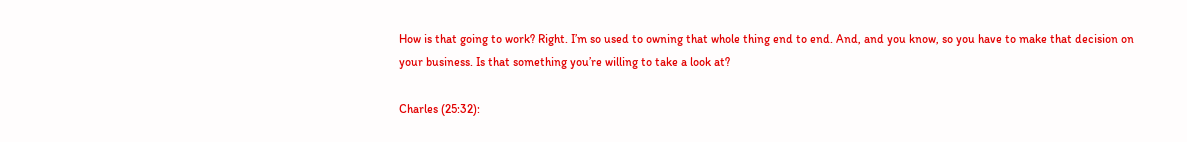How is that going to work? Right. I’m so used to owning that whole thing end to end. And, and you know, so you have to make that decision on your business. Is that something you’re willing to take a look at?

Charles (25:32):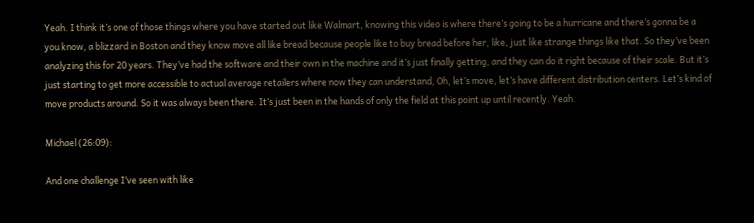Yeah. I think it’s one of those things where you have started out like Walmart, knowing this video is where there’s going to be a hurricane and there’s gonna be a you know, a blizzard in Boston and they know move all like bread because people like to buy bread before her, like, just like strange things like that. So they’ve been analyzing this for 20 years. They’ve had the software and their own in the machine and it’s just finally getting, and they can do it right because of their scale. But it’s just starting to get more accessible to actual average retailers where now they can understand, Oh, let’s move, let’s have different distribution centers. Let’s kind of move products around. So it was always been there. It’s just been in the hands of only the field at this point up until recently. Yeah.

Michael (26:09):

And one challenge I’ve seen with like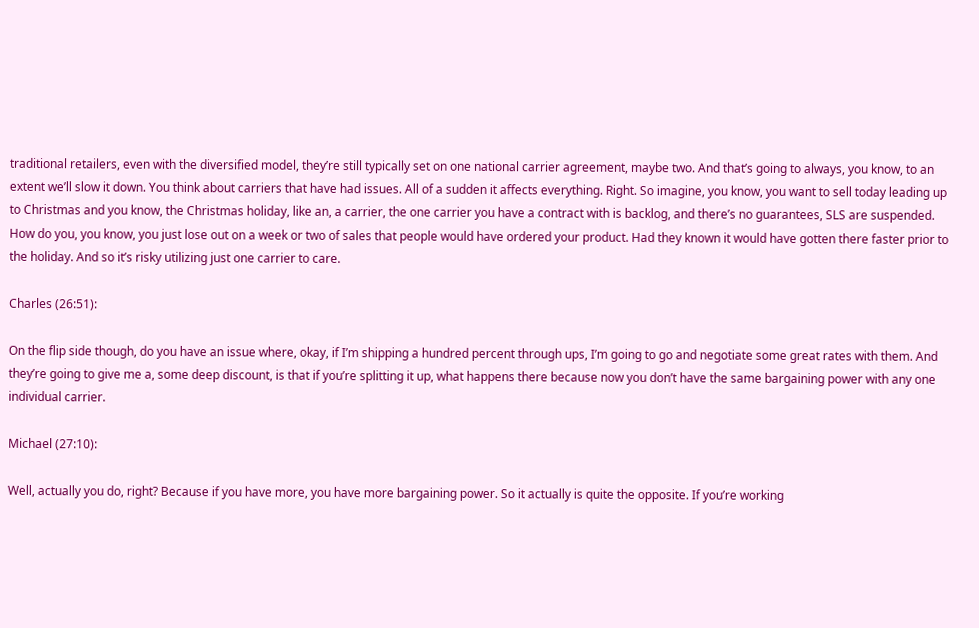traditional retailers, even with the diversified model, they’re still typically set on one national carrier agreement, maybe two. And that’s going to always, you know, to an extent we’ll slow it down. You think about carriers that have had issues. All of a sudden it affects everything. Right. So imagine, you know, you want to sell today leading up to Christmas and you know, the Christmas holiday, like an, a carrier, the one carrier you have a contract with is backlog, and there’s no guarantees, SLS are suspended. How do you, you know, you just lose out on a week or two of sales that people would have ordered your product. Had they known it would have gotten there faster prior to the holiday. And so it’s risky utilizing just one carrier to care.

Charles (26:51):

On the flip side though, do you have an issue where, okay, if I’m shipping a hundred percent through ups, I’m going to go and negotiate some great rates with them. And they’re going to give me a, some deep discount, is that if you’re splitting it up, what happens there because now you don’t have the same bargaining power with any one individual carrier.

Michael (27:10):

Well, actually you do, right? Because if you have more, you have more bargaining power. So it actually is quite the opposite. If you’re working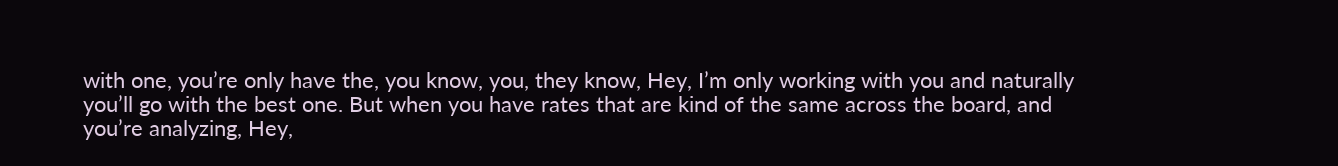with one, you’re only have the, you know, you, they know, Hey, I’m only working with you and naturally you’ll go with the best one. But when you have rates that are kind of the same across the board, and you’re analyzing, Hey,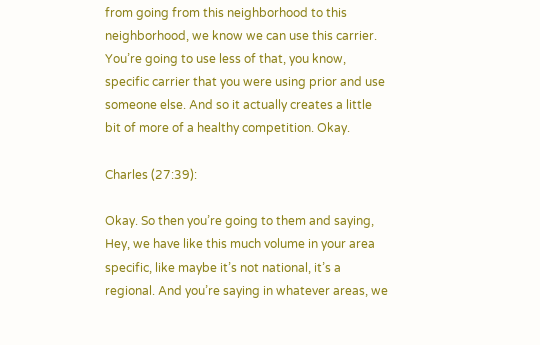from going from this neighborhood to this neighborhood, we know we can use this carrier. You’re going to use less of that, you know, specific carrier that you were using prior and use someone else. And so it actually creates a little bit of more of a healthy competition. Okay.

Charles (27:39):

Okay. So then you’re going to them and saying, Hey, we have like this much volume in your area specific, like maybe it’s not national, it’s a regional. And you’re saying in whatever areas, we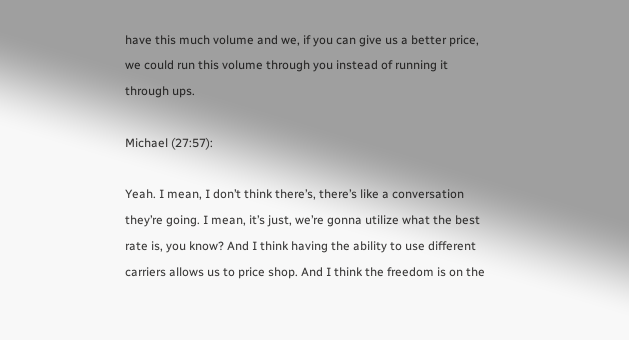have this much volume and we, if you can give us a better price, we could run this volume through you instead of running it through ups.

Michael (27:57):

Yeah. I mean, I don’t think there’s, there’s like a conversation they’re going. I mean, it’s just, we’re gonna utilize what the best rate is, you know? And I think having the ability to use different carriers allows us to price shop. And I think the freedom is on the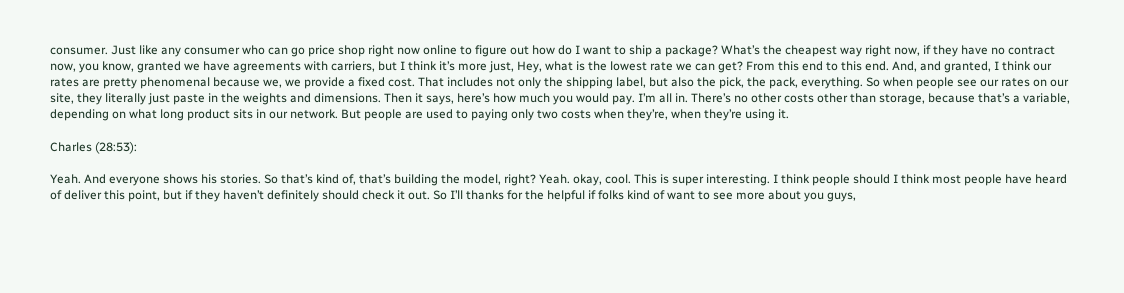consumer. Just like any consumer who can go price shop right now online to figure out how do I want to ship a package? What’s the cheapest way right now, if they have no contract now, you know, granted we have agreements with carriers, but I think it’s more just, Hey, what is the lowest rate we can get? From this end to this end. And, and granted, I think our rates are pretty phenomenal because we, we provide a fixed cost. That includes not only the shipping label, but also the pick, the pack, everything. So when people see our rates on our site, they literally just paste in the weights and dimensions. Then it says, here’s how much you would pay. I’m all in. There’s no other costs other than storage, because that’s a variable, depending on what long product sits in our network. But people are used to paying only two costs when they’re, when they’re using it.

Charles (28:53):

Yeah. And everyone shows his stories. So that’s kind of, that’s building the model, right? Yeah. okay, cool. This is super interesting. I think people should I think most people have heard of deliver this point, but if they haven’t definitely should check it out. So I’ll thanks for the helpful if folks kind of want to see more about you guys,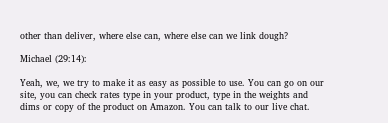other than deliver, where else can, where else can we link dough?

Michael (29:14):

Yeah, we, we try to make it as easy as possible to use. You can go on our site, you can check rates type in your product, type in the weights and dims or copy of the product on Amazon. You can talk to our live chat.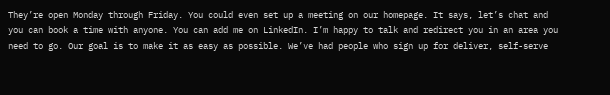They’re open Monday through Friday. You could even set up a meeting on our homepage. It says, let’s chat and you can book a time with anyone. You can add me on LinkedIn. I’m happy to talk and redirect you in an area you need to go. Our goal is to make it as easy as possible. We’ve had people who sign up for deliver, self-serve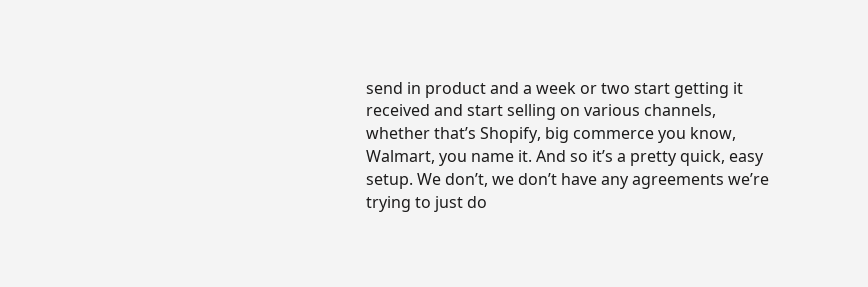send in product and a week or two start getting it received and start selling on various channels, whether that’s Shopify, big commerce you know, Walmart, you name it. And so it’s a pretty quick, easy setup. We don’t, we don’t have any agreements we’re trying to just do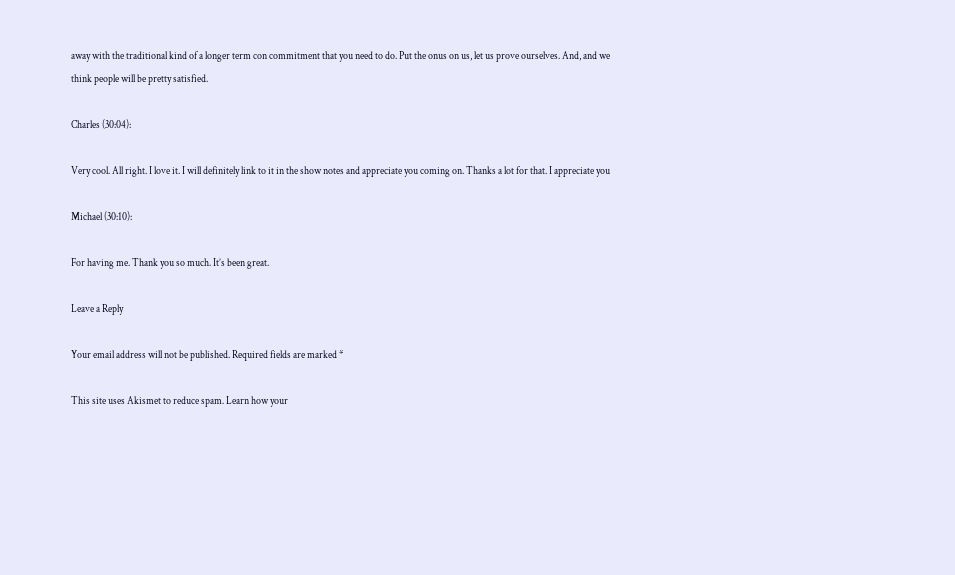away with the traditional kind of a longer term con commitment that you need to do. Put the onus on us, let us prove ourselves. And, and we think people will be pretty satisfied.

Charles (30:04):

Very cool. All right. I love it. I will definitely link to it in the show notes and appreciate you coming on. Thanks a lot for that. I appreciate you

Michael (30:10):

For having me. Thank you so much. It’s been great.

Leave a Reply

Your email address will not be published. Required fields are marked *

This site uses Akismet to reduce spam. Learn how your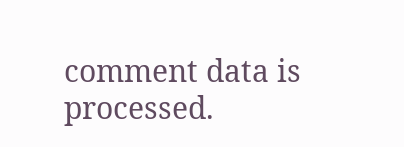comment data is processed.